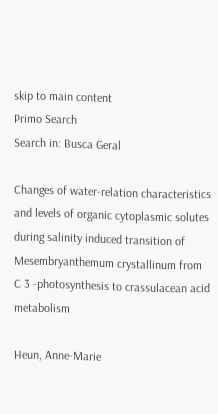skip to main content
Primo Search
Search in: Busca Geral

Changes of water-relation characteristics and levels of organic cytoplasmic solutes during salinity induced transition of Mesembryanthemum crystallinum from C 3 -photosynthesis to crassulacean acid metabolism

Heun, Anne-Marie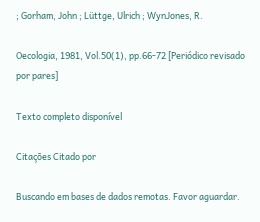; Gorham, John ; Lüttge, Ulrich ; WynJones, R.

Oecologia, 1981, Vol.50(1), pp.66-72 [Periódico revisado por pares]

Texto completo disponível

Citações Citado por

Buscando em bases de dados remotas. Favor aguardar.